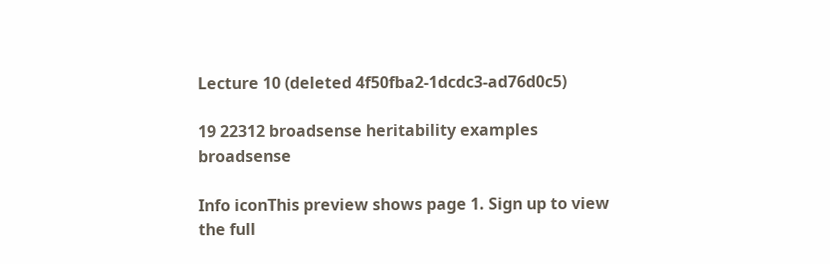Lecture 10 (deleted 4f50fba2-1dcdc3-ad76d0c5)

19 22312 broadsense heritability examples broadsense

Info iconThis preview shows page 1. Sign up to view the full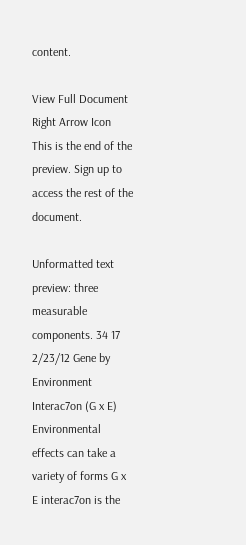content.

View Full Document Right Arrow Icon
This is the end of the preview. Sign up to access the rest of the document.

Unformatted text preview: three measurable components. 34 17 2/23/12 Gene by Environment Interac7on (G x E) Environmental effects can take a variety of forms G x E interac7on is the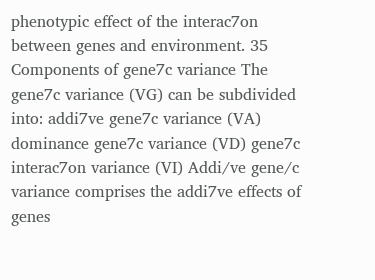phenotypic effect of the interac7on between genes and environment. 35 Components of gene7c variance The gene7c variance (VG) can be subdivided into: addi7ve gene7c variance (VA) dominance gene7c variance (VD) gene7c interac7on variance (VI) Addi/ve gene/c variance comprises the addi7ve effects of genes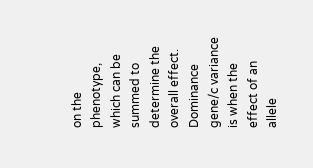on the phenotype, which can be summed to determine the overall effect. Dominance gene/c variance is when the effect of an allele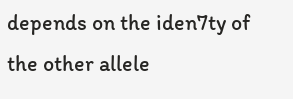depends on the iden7ty of the other allele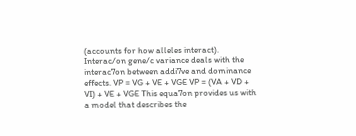(accounts for how alleles interact). Interac/on gene/c variance deals with the interac7on between addi7ve and dominance effects. VP = VG + VE + VGE VP = (VA + VD + VI) + VE + VGE This equa7on provides us with a model that describes the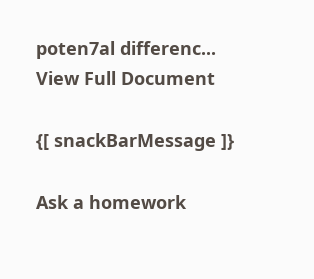poten7al differenc...
View Full Document

{[ snackBarMessage ]}

Ask a homework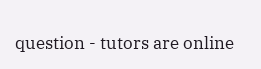question - tutors are online